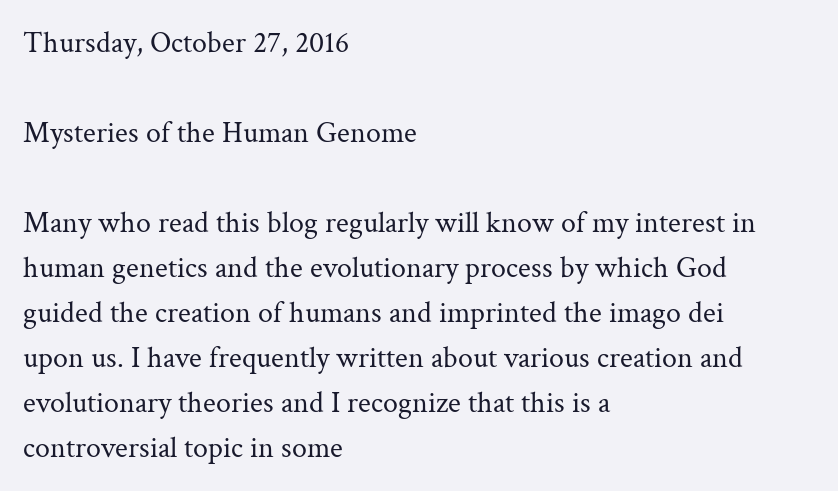Thursday, October 27, 2016

Mysteries of the Human Genome

Many who read this blog regularly will know of my interest in human genetics and the evolutionary process by which God guided the creation of humans and imprinted the imago dei upon us. I have frequently written about various creation and evolutionary theories and I recognize that this is a controversial topic in some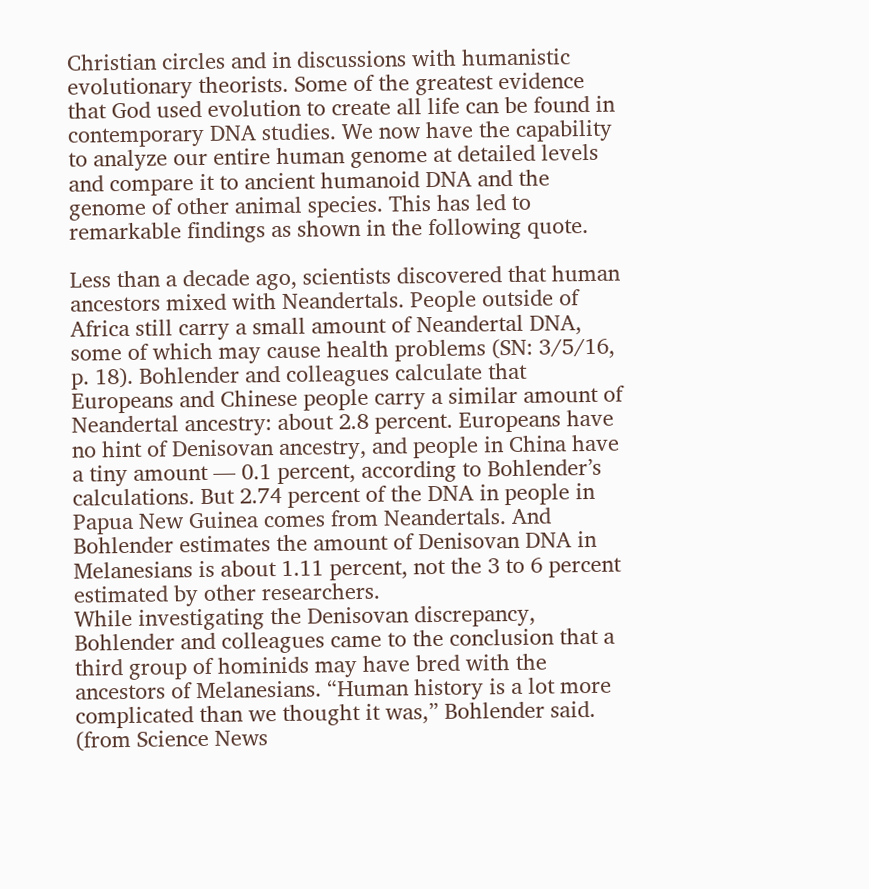Christian circles and in discussions with humanistic evolutionary theorists. Some of the greatest evidence that God used evolution to create all life can be found in contemporary DNA studies. We now have the capability to analyze our entire human genome at detailed levels and compare it to ancient humanoid DNA and the genome of other animal species. This has led to remarkable findings as shown in the following quote.

Less than a decade ago, scientists discovered that human ancestors mixed with Neandertals. People outside of Africa still carry a small amount of Neandertal DNA, some of which may cause health problems (SN: 3/5/16, p. 18). Bohlender and colleagues calculate that Europeans and Chinese people carry a similar amount of Neandertal ancestry: about 2.8 percent. Europeans have no hint of Denisovan ancestry, and people in China have a tiny amount — 0.1 percent, according to Bohlender’s calculations. But 2.74 percent of the DNA in people in Papua New Guinea comes from Neandertals. And Bohlender estimates the amount of Denisovan DNA in Melanesians is about 1.11 percent, not the 3 to 6 percent estimated by other researchers.
While investigating the Denisovan discrepancy, Bohlender and colleagues came to the conclusion that a third group of hominids may have bred with the ancestors of Melanesians. “Human history is a lot more complicated than we thought it was,” Bohlender said.  (from Science News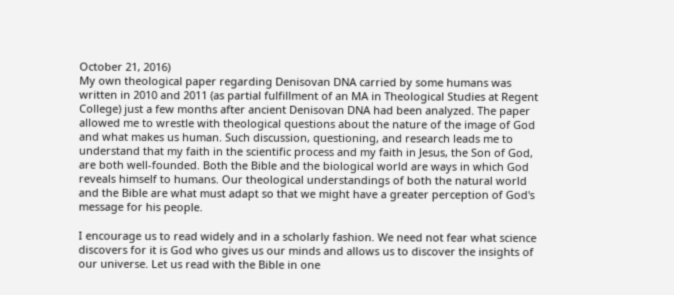October 21, 2016)
My own theological paper regarding Denisovan DNA carried by some humans was written in 2010 and 2011 (as partial fulfillment of an MA in Theological Studies at Regent College) just a few months after ancient Denisovan DNA had been analyzed. The paper allowed me to wrestle with theological questions about the nature of the image of God and what makes us human. Such discussion, questioning, and research leads me to understand that my faith in the scientific process and my faith in Jesus, the Son of God, are both well-founded. Both the Bible and the biological world are ways in which God reveals himself to humans. Our theological understandings of both the natural world and the Bible are what must adapt so that we might have a greater perception of God's message for his people.

I encourage us to read widely and in a scholarly fashion. We need not fear what science discovers for it is God who gives us our minds and allows us to discover the insights of our universe. Let us read with the Bible in one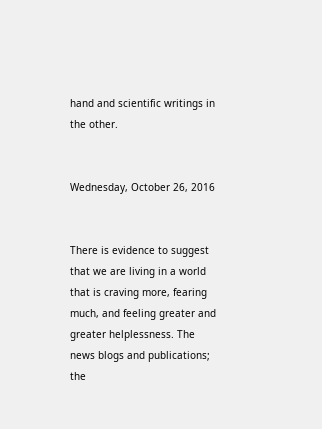hand and scientific writings in the other.


Wednesday, October 26, 2016


There is evidence to suggest that we are living in a world that is craving more, fearing much, and feeling greater and greater helplessness. The news blogs and publications; the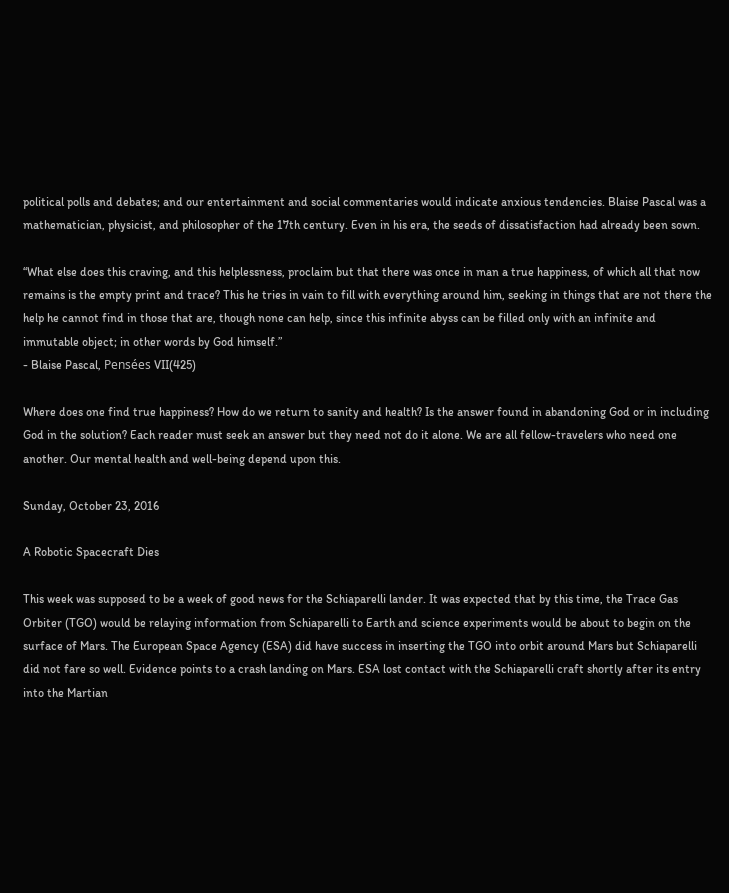political polls and debates; and our entertainment and social commentaries would indicate anxious tendencies. Blaise Pascal was a mathematician, physicist, and philosopher of the 17th century. Even in his era, the seeds of dissatisfaction had already been sown.

“What else does this craving, and this helplessness, proclaim but that there was once in man a true happiness, of which all that now remains is the empty print and trace? This he tries in vain to fill with everything around him, seeking in things that are not there the help he cannot find in those that are, though none can help, since this infinite abyss can be filled only with an infinite and immutable object; in other words by God himself.”
- Blaise Pascal, Pensées VII(425)

Where does one find true happiness? How do we return to sanity and health? Is the answer found in abandoning God or in including God in the solution? Each reader must seek an answer but they need not do it alone. We are all fellow-travelers who need one another. Our mental health and well-being depend upon this.

Sunday, October 23, 2016

A Robotic Spacecraft Dies

This week was supposed to be a week of good news for the Schiaparelli lander. It was expected that by this time, the Trace Gas Orbiter (TGO) would be relaying information from Schiaparelli to Earth and science experiments would be about to begin on the surface of Mars. The European Space Agency (ESA) did have success in inserting the TGO into orbit around Mars but Schiaparelli did not fare so well. Evidence points to a crash landing on Mars. ESA lost contact with the Schiaparelli craft shortly after its entry into the Martian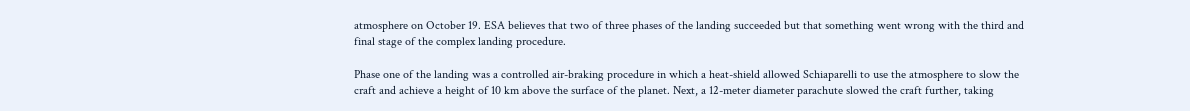atmosphere on October 19. ESA believes that two of three phases of the landing succeeded but that something went wrong with the third and final stage of the complex landing procedure.

Phase one of the landing was a controlled air-braking procedure in which a heat-shield allowed Schiaparelli to use the atmosphere to slow the craft and achieve a height of 10 km above the surface of the planet. Next, a 12-meter diameter parachute slowed the craft further, taking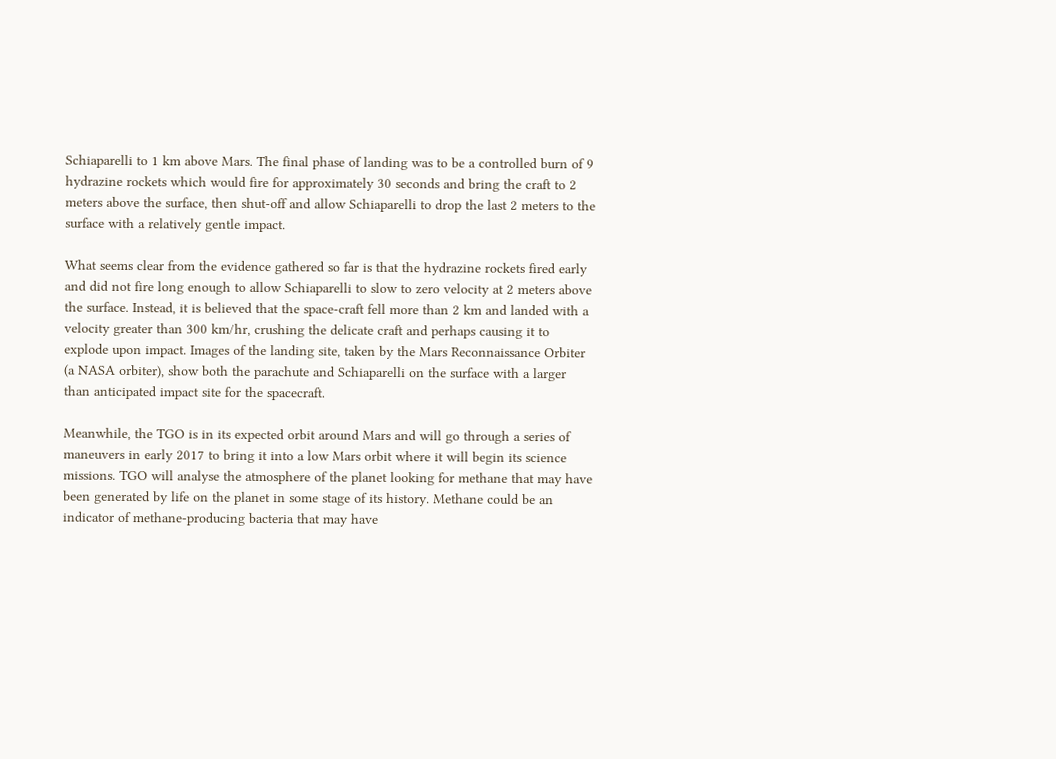Schiaparelli to 1 km above Mars. The final phase of landing was to be a controlled burn of 9 hydrazine rockets which would fire for approximately 30 seconds and bring the craft to 2 meters above the surface, then shut-off and allow Schiaparelli to drop the last 2 meters to the surface with a relatively gentle impact.

What seems clear from the evidence gathered so far is that the hydrazine rockets fired early and did not fire long enough to allow Schiaparelli to slow to zero velocity at 2 meters above the surface. Instead, it is believed that the space-craft fell more than 2 km and landed with a velocity greater than 300 km/hr, crushing the delicate craft and perhaps causing it to explode upon impact. Images of the landing site, taken by the Mars Reconnaissance Orbiter (a NASA orbiter), show both the parachute and Schiaparelli on the surface with a larger than anticipated impact site for the spacecraft.

Meanwhile, the TGO is in its expected orbit around Mars and will go through a series of maneuvers in early 2017 to bring it into a low Mars orbit where it will begin its science missions. TGO will analyse the atmosphere of the planet looking for methane that may have been generated by life on the planet in some stage of its history. Methane could be an indicator of methane-producing bacteria that may have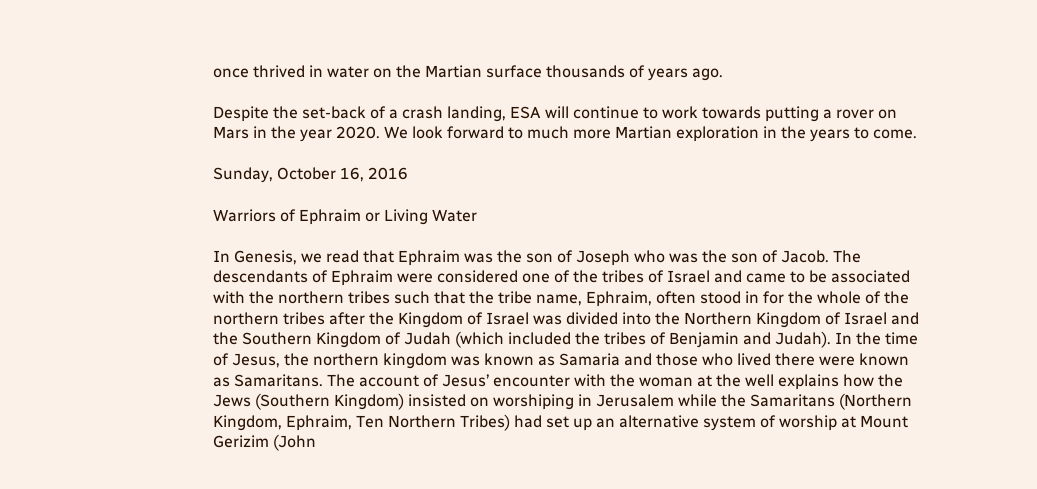once thrived in water on the Martian surface thousands of years ago.

Despite the set-back of a crash landing, ESA will continue to work towards putting a rover on Mars in the year 2020. We look forward to much more Martian exploration in the years to come.

Sunday, October 16, 2016

Warriors of Ephraim or Living Water

In Genesis, we read that Ephraim was the son of Joseph who was the son of Jacob. The descendants of Ephraim were considered one of the tribes of Israel and came to be associated with the northern tribes such that the tribe name, Ephraim, often stood in for the whole of the northern tribes after the Kingdom of Israel was divided into the Northern Kingdom of Israel and the Southern Kingdom of Judah (which included the tribes of Benjamin and Judah). In the time of Jesus, the northern kingdom was known as Samaria and those who lived there were known as Samaritans. The account of Jesus’ encounter with the woman at the well explains how the Jews (Southern Kingdom) insisted on worshiping in Jerusalem while the Samaritans (Northern Kingdom, Ephraim, Ten Northern Tribes) had set up an alternative system of worship at Mount Gerizim (John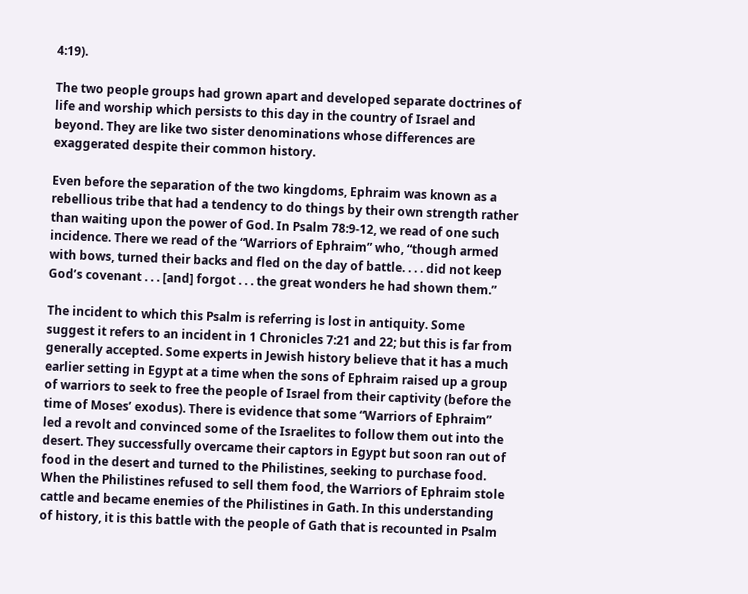4:19).

The two people groups had grown apart and developed separate doctrines of life and worship which persists to this day in the country of Israel and beyond. They are like two sister denominations whose differences are exaggerated despite their common history.

Even before the separation of the two kingdoms, Ephraim was known as a rebellious tribe that had a tendency to do things by their own strength rather than waiting upon the power of God. In Psalm 78:9-12, we read of one such incidence. There we read of the “Warriors of Ephraim” who, “though armed with bows, turned their backs and fled on the day of battle. . . . did not keep God’s covenant . . . [and] forgot . . . the great wonders he had shown them.”

The incident to which this Psalm is referring is lost in antiquity. Some suggest it refers to an incident in 1 Chronicles 7:21 and 22; but this is far from generally accepted. Some experts in Jewish history believe that it has a much earlier setting in Egypt at a time when the sons of Ephraim raised up a group of warriors to seek to free the people of Israel from their captivity (before the time of Moses’ exodus). There is evidence that some “Warriors of Ephraim” led a revolt and convinced some of the Israelites to follow them out into the desert. They successfully overcame their captors in Egypt but soon ran out of food in the desert and turned to the Philistines, seeking to purchase food. When the Philistines refused to sell them food, the Warriors of Ephraim stole cattle and became enemies of the Philistines in Gath. In this understanding of history, it is this battle with the people of Gath that is recounted in Psalm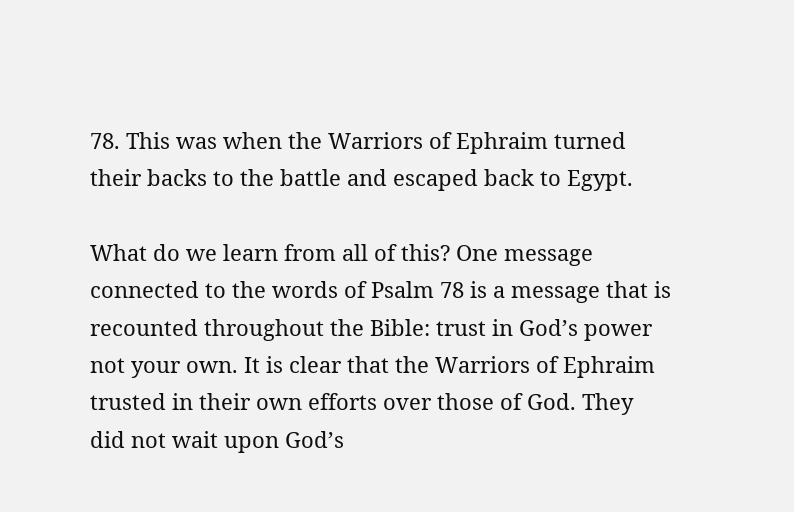78. This was when the Warriors of Ephraim turned their backs to the battle and escaped back to Egypt.

What do we learn from all of this? One message connected to the words of Psalm 78 is a message that is recounted throughout the Bible: trust in God’s power not your own. It is clear that the Warriors of Ephraim trusted in their own efforts over those of God. They did not wait upon God’s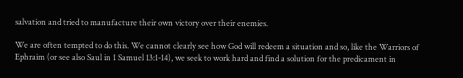salvation and tried to manufacture their own victory over their enemies.

We are often tempted to do this. We cannot clearly see how God will redeem a situation and so, like the Warriors of Ephraim (or see also Saul in 1 Samuel 13:1-14), we seek to work hard and find a solution for the predicament in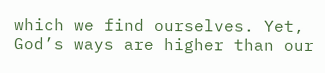which we find ourselves. Yet, God’s ways are higher than our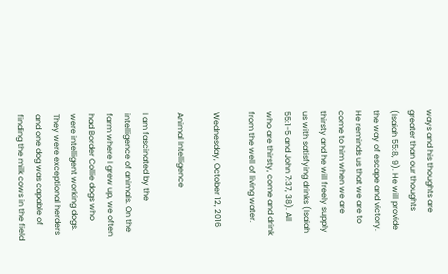ways and his thoughts are greater than our thoughts (Isaiah 55:8, 9). He will provide the way of escape and victory. He reminds us that we are to come to him when we are thirsty and he will freely supply us with satisfying drinks (Isaiah 55:1-5 and John 7:37, 38). All who are thirsty, come and drink from the well of living water.

Wednesday, October 12, 2016

Animal Intelligence

I am fascinated by the intelligence of animals. On the farm where I grew up, we often had Border Collie dogs who were intelligent working dogs. They were exceptional herders and one dog was capable of finding the milk cows in the field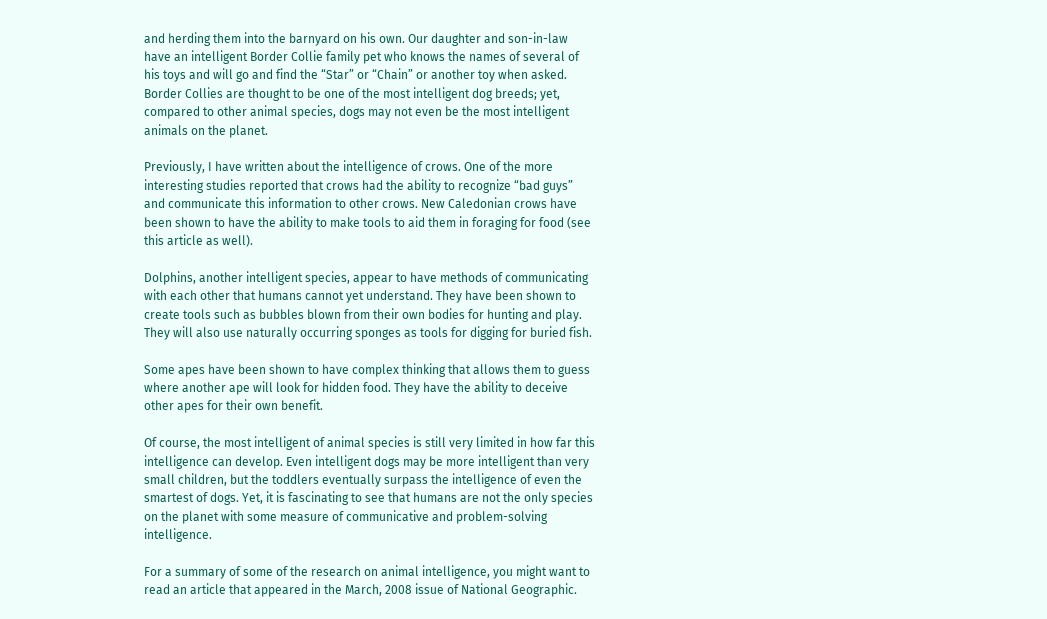and herding them into the barnyard on his own. Our daughter and son-in-law have an intelligent Border Collie family pet who knows the names of several of his toys and will go and find the “Star” or “Chain” or another toy when asked. Border Collies are thought to be one of the most intelligent dog breeds; yet, compared to other animal species, dogs may not even be the most intelligent animals on the planet.

Previously, I have written about the intelligence of crows. One of the more interesting studies reported that crows had the ability to recognize “bad guys” and communicate this information to other crows. New Caledonian crows have been shown to have the ability to make tools to aid them in foraging for food (see this article as well).

Dolphins, another intelligent species, appear to have methods of communicating with each other that humans cannot yet understand. They have been shown to create tools such as bubbles blown from their own bodies for hunting and play. They will also use naturally occurring sponges as tools for digging for buried fish.

Some apes have been shown to have complex thinking that allows them to guess where another ape will look for hidden food. They have the ability to deceive other apes for their own benefit.

Of course, the most intelligent of animal species is still very limited in how far this intelligence can develop. Even intelligent dogs may be more intelligent than very small children, but the toddlers eventually surpass the intelligence of even the smartest of dogs. Yet, it is fascinating to see that humans are not the only species on the planet with some measure of communicative and problem-solving intelligence.

For a summary of some of the research on animal intelligence, you might want to read an article that appeared in the March, 2008 issue of National Geographic.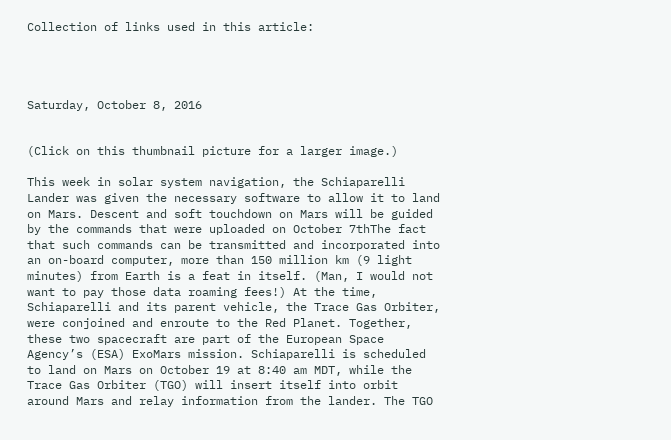Collection of links used in this article:




Saturday, October 8, 2016


(Click on this thumbnail picture for a larger image.)

This week in solar system navigation, the Schiaparelli Lander was given the necessary software to allow it to land on Mars. Descent and soft touchdown on Mars will be guided by the commands that were uploaded on October 7thThe fact that such commands can be transmitted and incorporated into an on-board computer, more than 150 million km (9 light minutes) from Earth is a feat in itself. (Man, I would not want to pay those data roaming fees!) At the time, Schiaparelli and its parent vehicle, the Trace Gas Orbiter, were conjoined and enroute to the Red Planet. Together, these two spacecraft are part of the European Space Agency’s (ESA) ExoMars mission. Schiaparelli is scheduled to land on Mars on October 19 at 8:40 am MDT, while the Trace Gas Orbiter (TGO) will insert itself into orbit around Mars and relay information from the lander. The TGO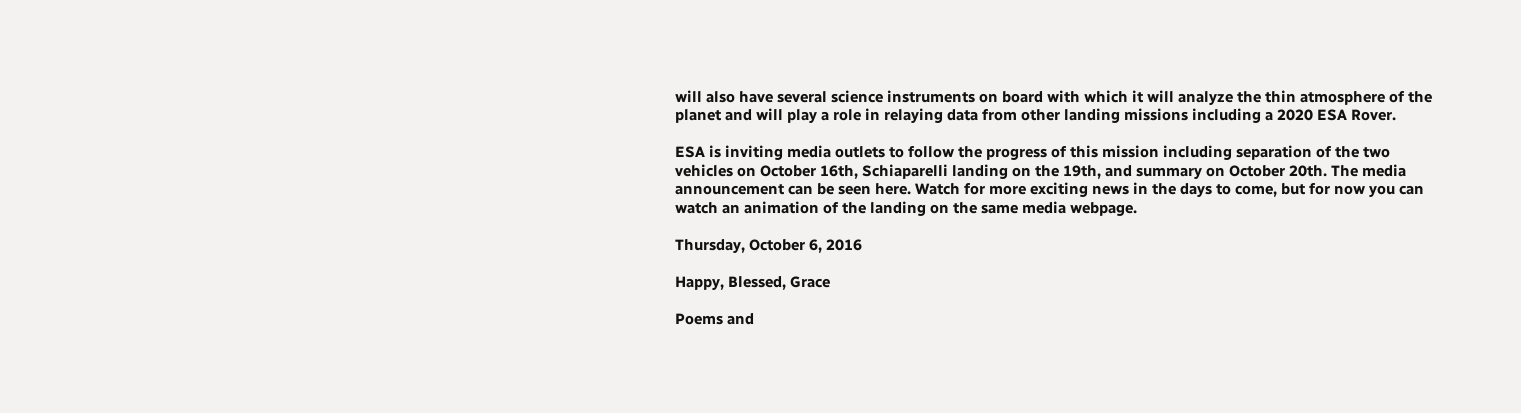will also have several science instruments on board with which it will analyze the thin atmosphere of the planet and will play a role in relaying data from other landing missions including a 2020 ESA Rover.

ESA is inviting media outlets to follow the progress of this mission including separation of the two vehicles on October 16th, Schiaparelli landing on the 19th, and summary on October 20th. The media announcement can be seen here. Watch for more exciting news in the days to come, but for now you can watch an animation of the landing on the same media webpage.

Thursday, October 6, 2016

Happy, Blessed, Grace

Poems and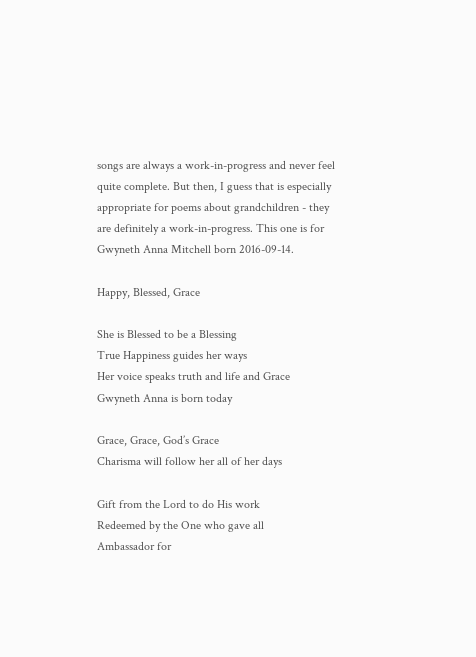songs are always a work-in-progress and never feel quite complete. But then, I guess that is especially appropriate for poems about grandchildren - they are definitely a work-in-progress. This one is for Gwyneth Anna Mitchell born 2016-09-14.

Happy, Blessed, Grace

She is Blessed to be a Blessing
True Happiness guides her ways
Her voice speaks truth and life and Grace
Gwyneth Anna is born today

Grace, Grace, God’s Grace
Charisma will follow her all of her days

Gift from the Lord to do His work
Redeemed by the One who gave all
Ambassador for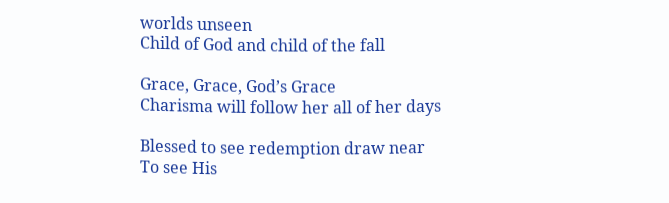worlds unseen
Child of God and child of the fall

Grace, Grace, God’s Grace
Charisma will follow her all of her days

Blessed to see redemption draw near
To see His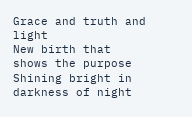Grace and truth and light
New birth that shows the purpose
Shining bright in darkness of night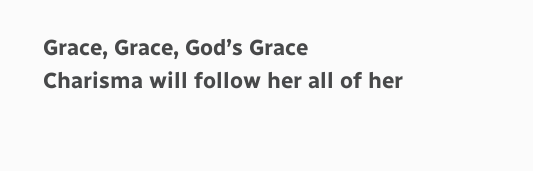Grace, Grace, God’s Grace
Charisma will follow her all of her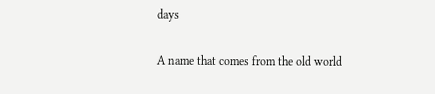days

A name that comes from the old world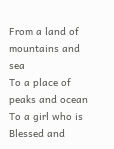From a land of mountains and sea
To a place of peaks and ocean
To a girl who is Blessed and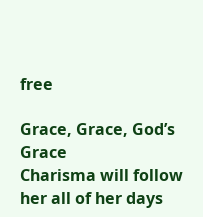free

Grace, Grace, God’s Grace
Charisma will follow her all of her days